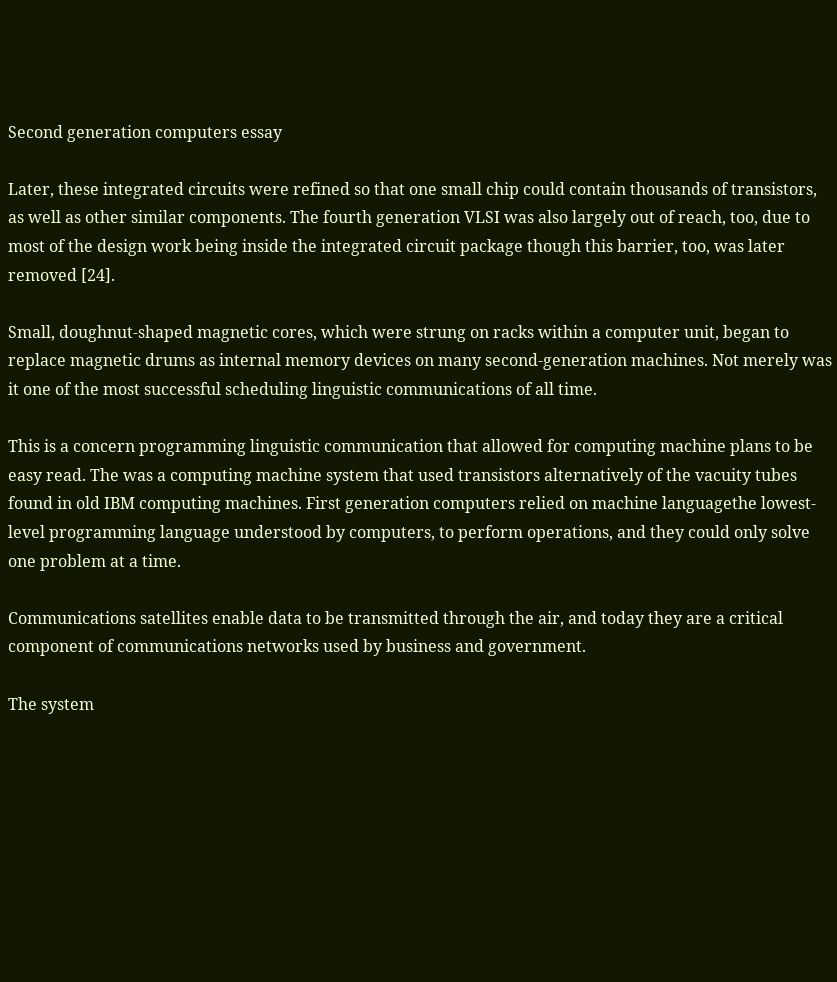Second generation computers essay

Later, these integrated circuits were refined so that one small chip could contain thousands of transistors, as well as other similar components. The fourth generation VLSI was also largely out of reach, too, due to most of the design work being inside the integrated circuit package though this barrier, too, was later removed [24].

Small, doughnut-shaped magnetic cores, which were strung on racks within a computer unit, began to replace magnetic drums as internal memory devices on many second-generation machines. Not merely was it one of the most successful scheduling linguistic communications of all time.

This is a concern programming linguistic communication that allowed for computing machine plans to be easy read. The was a computing machine system that used transistors alternatively of the vacuity tubes found in old IBM computing machines. First generation computers relied on machine languagethe lowest-level programming language understood by computers, to perform operations, and they could only solve one problem at a time.

Communications satellites enable data to be transmitted through the air, and today they are a critical component of communications networks used by business and government.

The system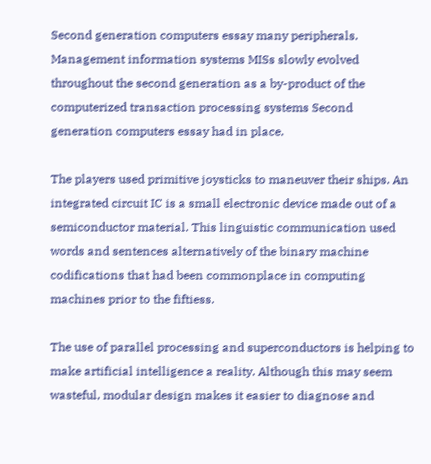Second generation computers essay many peripherals. Management information systems MISs slowly evolved throughout the second generation as a by-product of the computerized transaction processing systems Second generation computers essay had in place.

The players used primitive joysticks to maneuver their ships. An integrated circuit IC is a small electronic device made out of a semiconductor material. This linguistic communication used words and sentences alternatively of the binary machine codifications that had been commonplace in computing machines prior to the fiftiess.

The use of parallel processing and superconductors is helping to make artificial intelligence a reality. Although this may seem wasteful, modular design makes it easier to diagnose and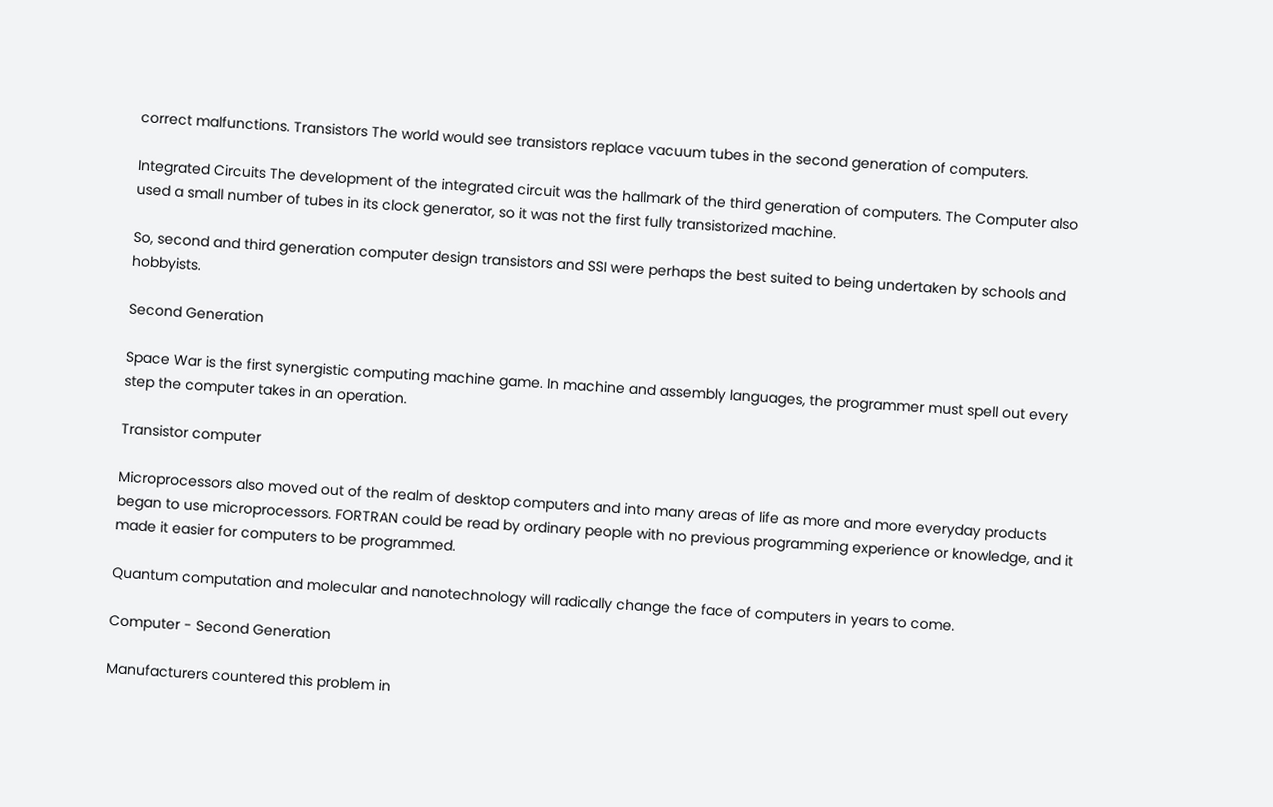correct malfunctions. Transistors The world would see transistors replace vacuum tubes in the second generation of computers.

Integrated Circuits The development of the integrated circuit was the hallmark of the third generation of computers. The Computer also used a small number of tubes in its clock generator, so it was not the first fully transistorized machine.

So, second and third generation computer design transistors and SSI were perhaps the best suited to being undertaken by schools and hobbyists.

Second Generation

Space War is the first synergistic computing machine game. In machine and assembly languages, the programmer must spell out every step the computer takes in an operation.

Transistor computer

Microprocessors also moved out of the realm of desktop computers and into many areas of life as more and more everyday products began to use microprocessors. FORTRAN could be read by ordinary people with no previous programming experience or knowledge, and it made it easier for computers to be programmed.

Quantum computation and molecular and nanotechnology will radically change the face of computers in years to come.

Computer - Second Generation

Manufacturers countered this problem in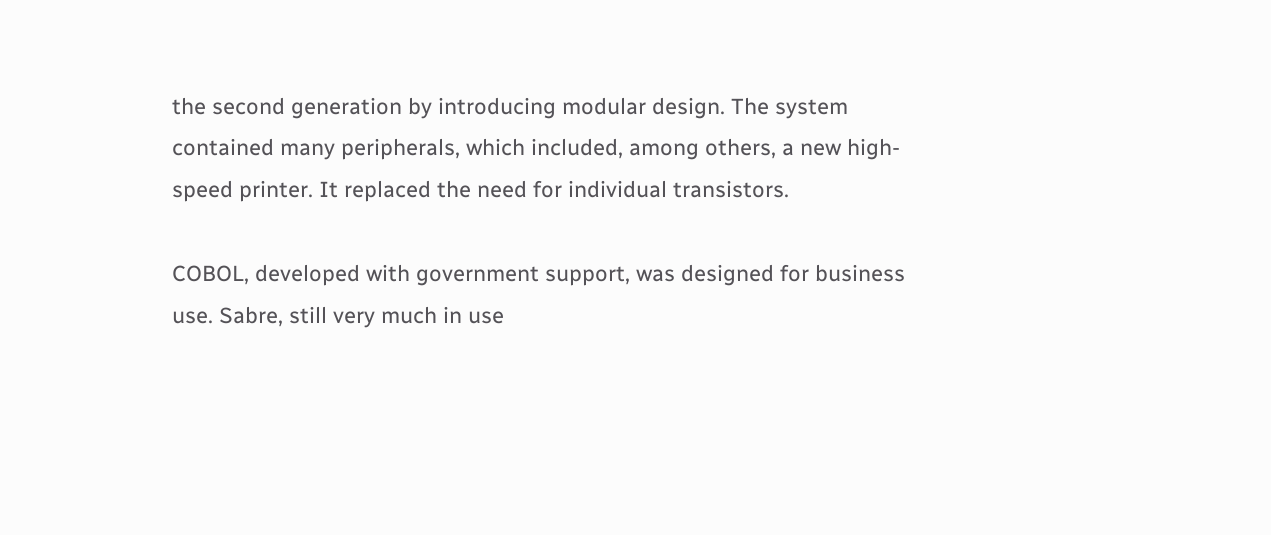the second generation by introducing modular design. The system contained many peripherals, which included, among others, a new high-speed printer. It replaced the need for individual transistors.

COBOL, developed with government support, was designed for business use. Sabre, still very much in use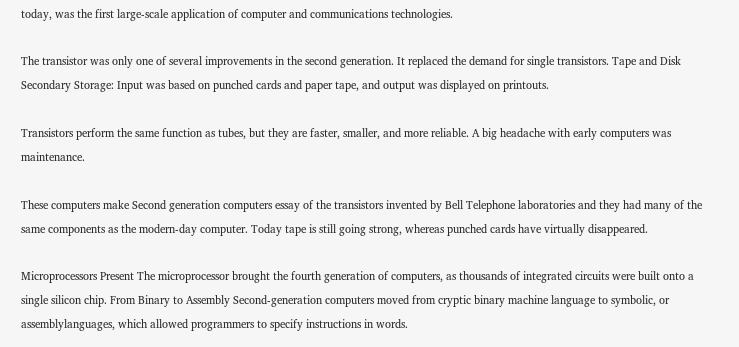today, was the first large-scale application of computer and communications technologies.

The transistor was only one of several improvements in the second generation. It replaced the demand for single transistors. Tape and Disk Secondary Storage: Input was based on punched cards and paper tape, and output was displayed on printouts.

Transistors perform the same function as tubes, but they are faster, smaller, and more reliable. A big headache with early computers was maintenance.

These computers make Second generation computers essay of the transistors invented by Bell Telephone laboratories and they had many of the same components as the modern-day computer. Today tape is still going strong, whereas punched cards have virtually disappeared.

Microprocessors Present The microprocessor brought the fourth generation of computers, as thousands of integrated circuits were built onto a single silicon chip. From Binary to Assembly Second-generation computers moved from cryptic binary machine language to symbolic, or assemblylanguages, which allowed programmers to specify instructions in words.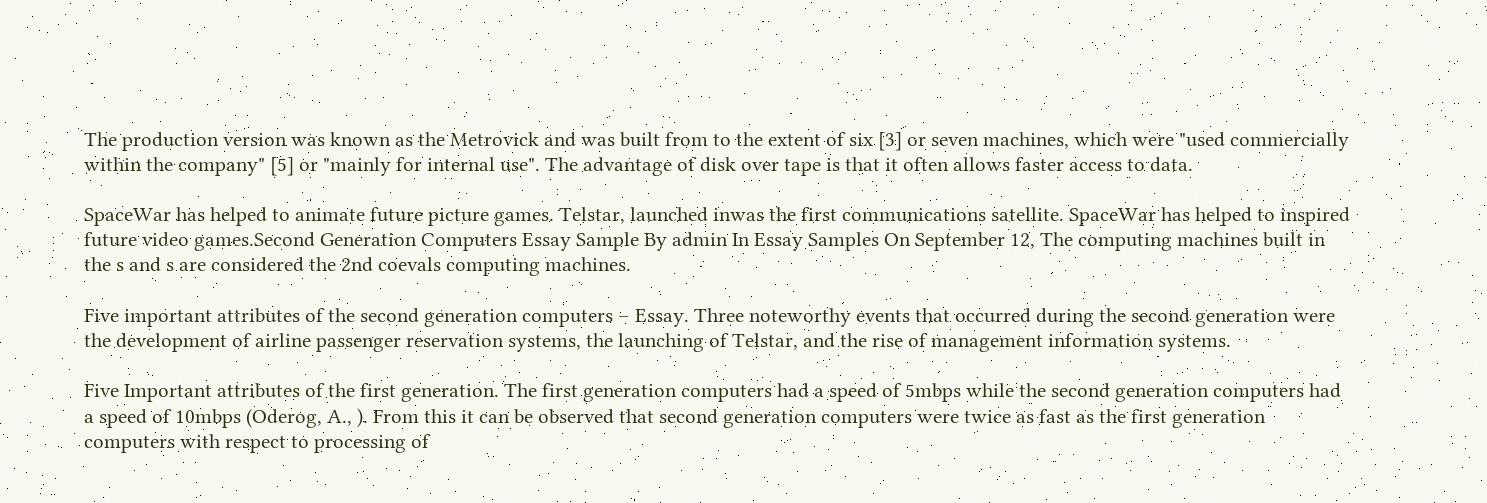The production version was known as the Metrovick and was built from to the extent of six [3] or seven machines, which were "used commercially within the company" [5] or "mainly for internal use". The advantage of disk over tape is that it often allows faster access to data.

SpaceWar has helped to animate future picture games. Telstar, launched inwas the first communications satellite. SpaceWar has helped to inspired future video games.Second Generation Computers Essay Sample By admin In Essay Samples On September 12, The computing machines built in the s and s are considered the 2nd coevals computing machines.

Five important attributes of the second generation computers – Essay. Three noteworthy events that occurred during the second generation were the development of airline passenger reservation systems, the launching of Telstar, and the rise of management information systems.

Five Important attributes of the first generation. The first generation computers had a speed of 5mbps while the second generation computers had a speed of 10mbps (Oderog, A., ). From this it can be observed that second generation computers were twice as fast as the first generation computers with respect to processing of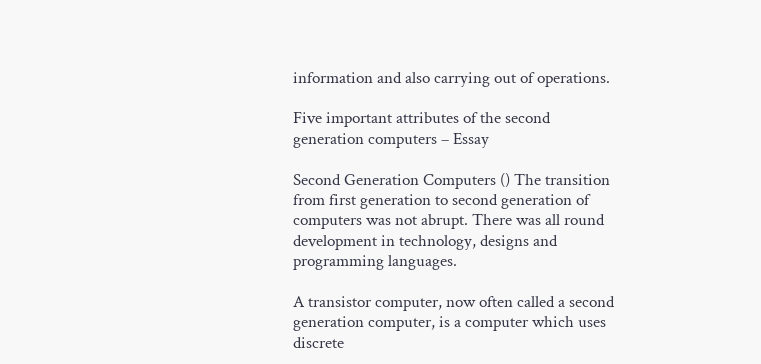information and also carrying out of operations.

Five important attributes of the second generation computers – Essay

Second Generation Computers () The transition from first generation to second generation of computers was not abrupt. There was all round development in technology, designs and programming languages.

A transistor computer, now often called a second generation computer, is a computer which uses discrete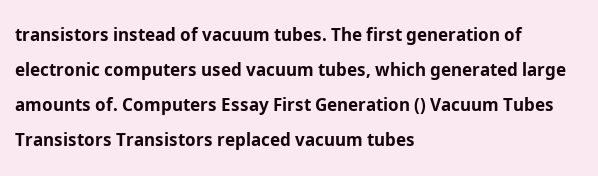transistors instead of vacuum tubes. The first generation of electronic computers used vacuum tubes, which generated large amounts of. Computers Essay First Generation () Vacuum Tubes Transistors Transistors replaced vacuum tubes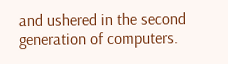and ushered in the second generation of computers.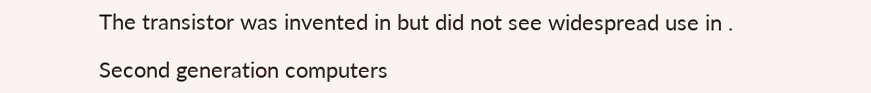The transistor was invented in but did not see widespread use in .

Second generation computers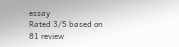essay
Rated 3/5 based on 81 review